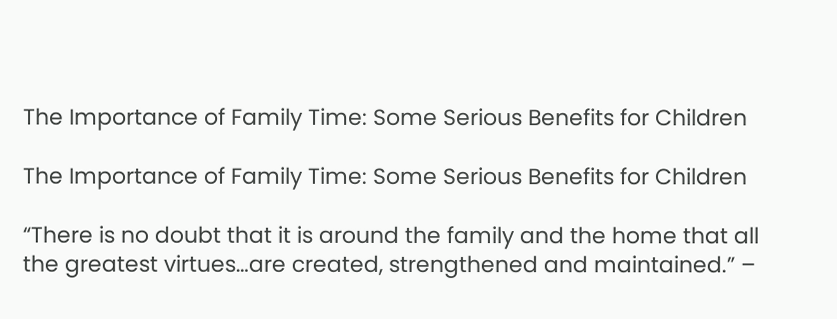The Importance of Family Time: Some Serious Benefits for Children

The Importance of Family Time: Some Serious Benefits for Children

“There is no doubt that it is around the family and the home that all the greatest virtues…are created, strengthened and maintained.” –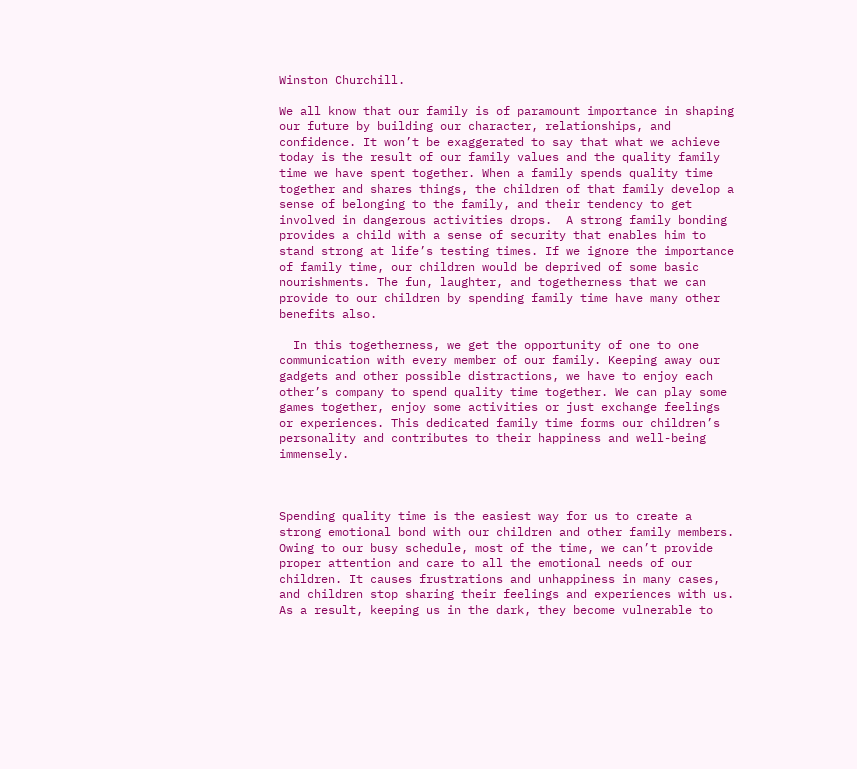Winston Churchill.

We all know that our family is of paramount importance in shaping our future by building our character, relationships, and confidence. It won’t be exaggerated to say that what we achieve today is the result of our family values and the quality family time we have spent together. When a family spends quality time together and shares things, the children of that family develop a sense of belonging to the family, and their tendency to get involved in dangerous activities drops.  A strong family bonding provides a child with a sense of security that enables him to stand strong at life’s testing times. If we ignore the importance of family time, our children would be deprived of some basic nourishments. The fun, laughter, and togetherness that we can provide to our children by spending family time have many other benefits also.

  In this togetherness, we get the opportunity of one to one communication with every member of our family. Keeping away our gadgets and other possible distractions, we have to enjoy each other’s company to spend quality time together. We can play some games together, enjoy some activities or just exchange feelings or experiences. This dedicated family time forms our children’s personality and contributes to their happiness and well-being immensely.



Spending quality time is the easiest way for us to create a strong emotional bond with our children and other family members. Owing to our busy schedule, most of the time, we can’t provide proper attention and care to all the emotional needs of our children. It causes frustrations and unhappiness in many cases, and children stop sharing their feelings and experiences with us.  As a result, keeping us in the dark, they become vulnerable to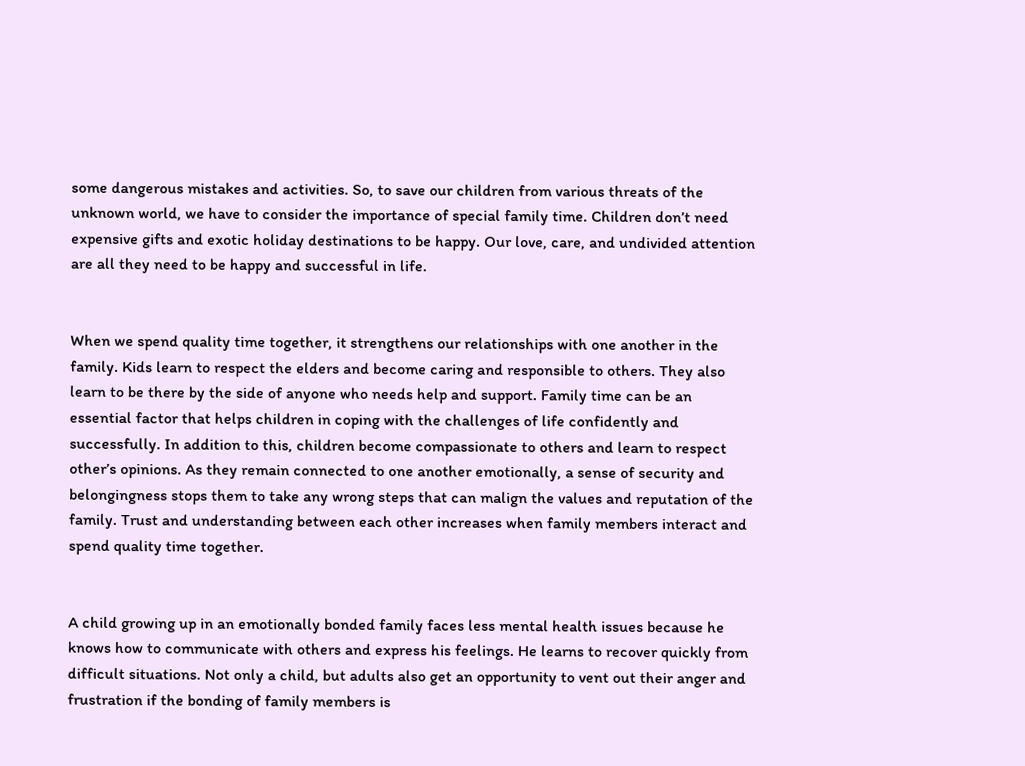some dangerous mistakes and activities. So, to save our children from various threats of the unknown world, we have to consider the importance of special family time. Children don’t need expensive gifts and exotic holiday destinations to be happy. Our love, care, and undivided attention are all they need to be happy and successful in life.


When we spend quality time together, it strengthens our relationships with one another in the family. Kids learn to respect the elders and become caring and responsible to others. They also learn to be there by the side of anyone who needs help and support. Family time can be an essential factor that helps children in coping with the challenges of life confidently and successfully. In addition to this, children become compassionate to others and learn to respect other’s opinions. As they remain connected to one another emotionally, a sense of security and belongingness stops them to take any wrong steps that can malign the values and reputation of the family. Trust and understanding between each other increases when family members interact and spend quality time together.


A child growing up in an emotionally bonded family faces less mental health issues because he knows how to communicate with others and express his feelings. He learns to recover quickly from difficult situations. Not only a child, but adults also get an opportunity to vent out their anger and frustration if the bonding of family members is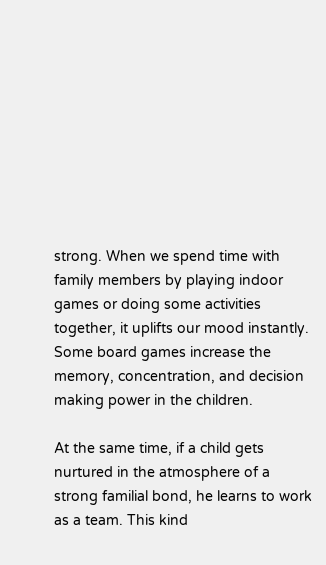strong. When we spend time with family members by playing indoor games or doing some activities together, it uplifts our mood instantly. Some board games increase the memory, concentration, and decision making power in the children.

At the same time, if a child gets nurtured in the atmosphere of a strong familial bond, he learns to work as a team. This kind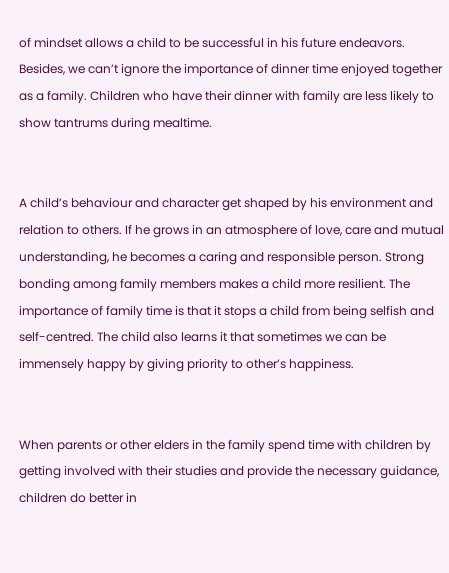of mindset allows a child to be successful in his future endeavors. Besides, we can’t ignore the importance of dinner time enjoyed together as a family. Children who have their dinner with family are less likely to show tantrums during mealtime.


A child’s behaviour and character get shaped by his environment and relation to others. If he grows in an atmosphere of love, care and mutual understanding, he becomes a caring and responsible person. Strong bonding among family members makes a child more resilient. The importance of family time is that it stops a child from being selfish and self-centred. The child also learns it that sometimes we can be immensely happy by giving priority to other’s happiness.


When parents or other elders in the family spend time with children by getting involved with their studies and provide the necessary guidance, children do better in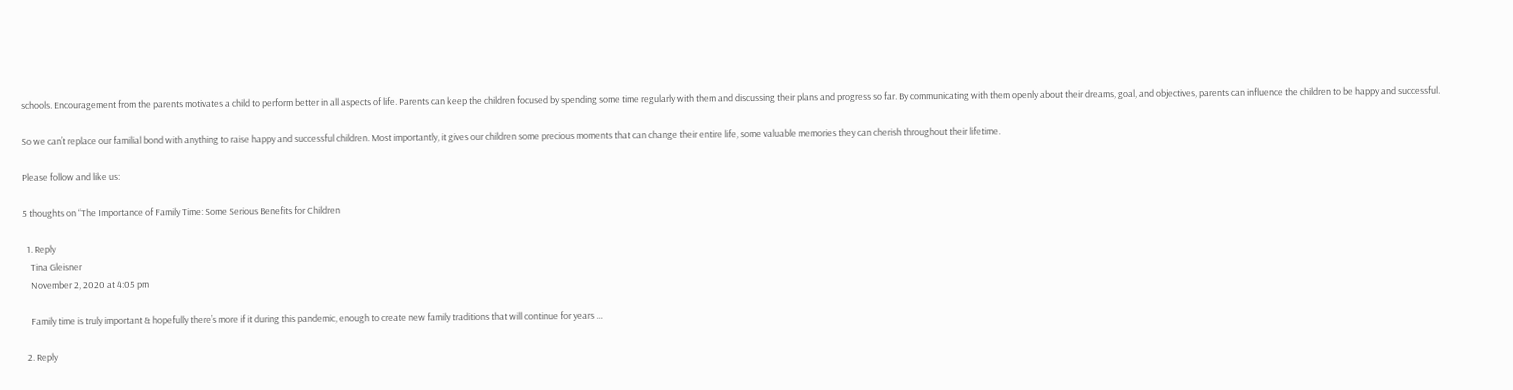schools. Encouragement from the parents motivates a child to perform better in all aspects of life. Parents can keep the children focused by spending some time regularly with them and discussing their plans and progress so far. By communicating with them openly about their dreams, goal, and objectives, parents can influence the children to be happy and successful.

So we can’t replace our familial bond with anything to raise happy and successful children. Most importantly, it gives our children some precious moments that can change their entire life, some valuable memories they can cherish throughout their lifetime.

Please follow and like us:

5 thoughts on “The Importance of Family Time: Some Serious Benefits for Children

  1. Reply
    Tina Gleisner
    November 2, 2020 at 4:05 pm

    Family time is truly important & hopefully there’s more if it during this pandemic, enough to create new family traditions that will continue for years …

  2. Reply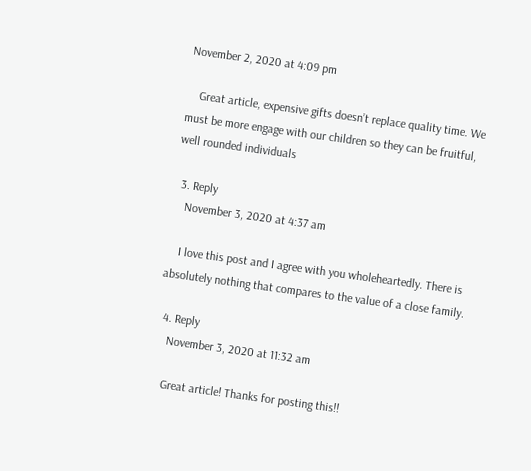November 2, 2020 at 4:09 pm

    Great article, expensive gifts doesn’t replace quality time. We must be more engage with our children so they can be fruitful, well rounded individuals

  3. Reply
    November 3, 2020 at 4:37 am

    I love this post and I agree with you wholeheartedly. There is absolutely nothing that compares to the value of a close family.

  4. Reply
    November 3, 2020 at 11:32 am

    Great article! Thanks for posting this!!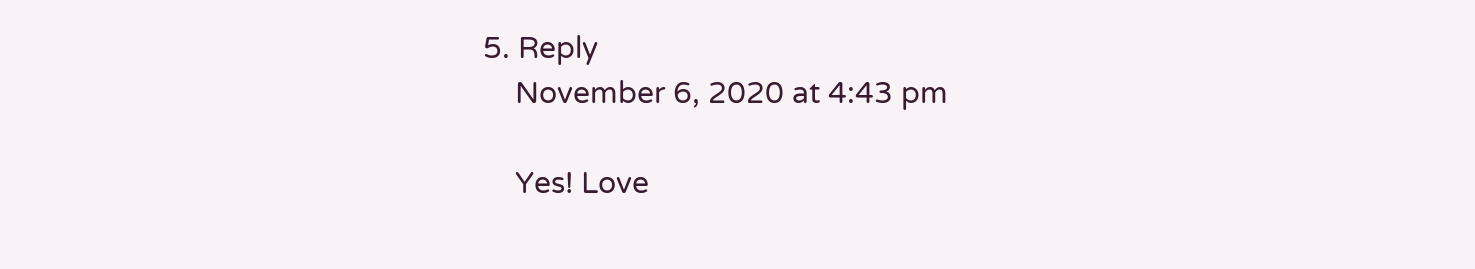5. Reply
    November 6, 2020 at 4:43 pm

    Yes! Love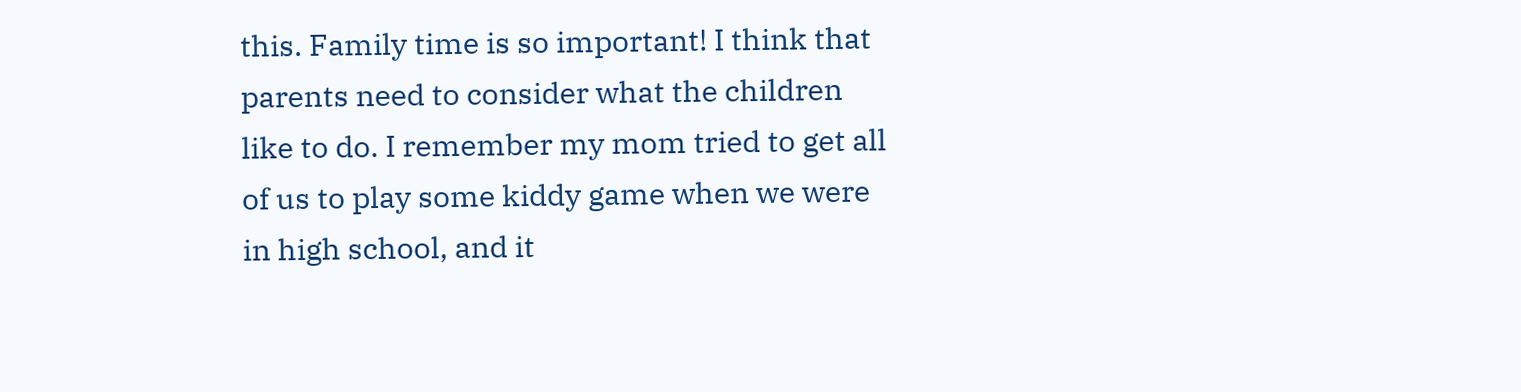this. Family time is so important! I think that parents need to consider what the children like to do. I remember my mom tried to get all of us to play some kiddy game when we were in high school, and it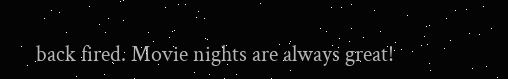back fired. Movie nights are always great!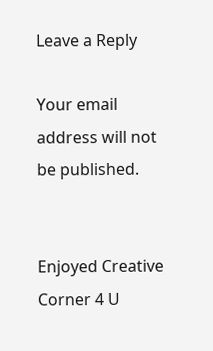Leave a Reply

Your email address will not be published.


Enjoyed Creative Corner 4 U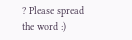? Please spread the word :)